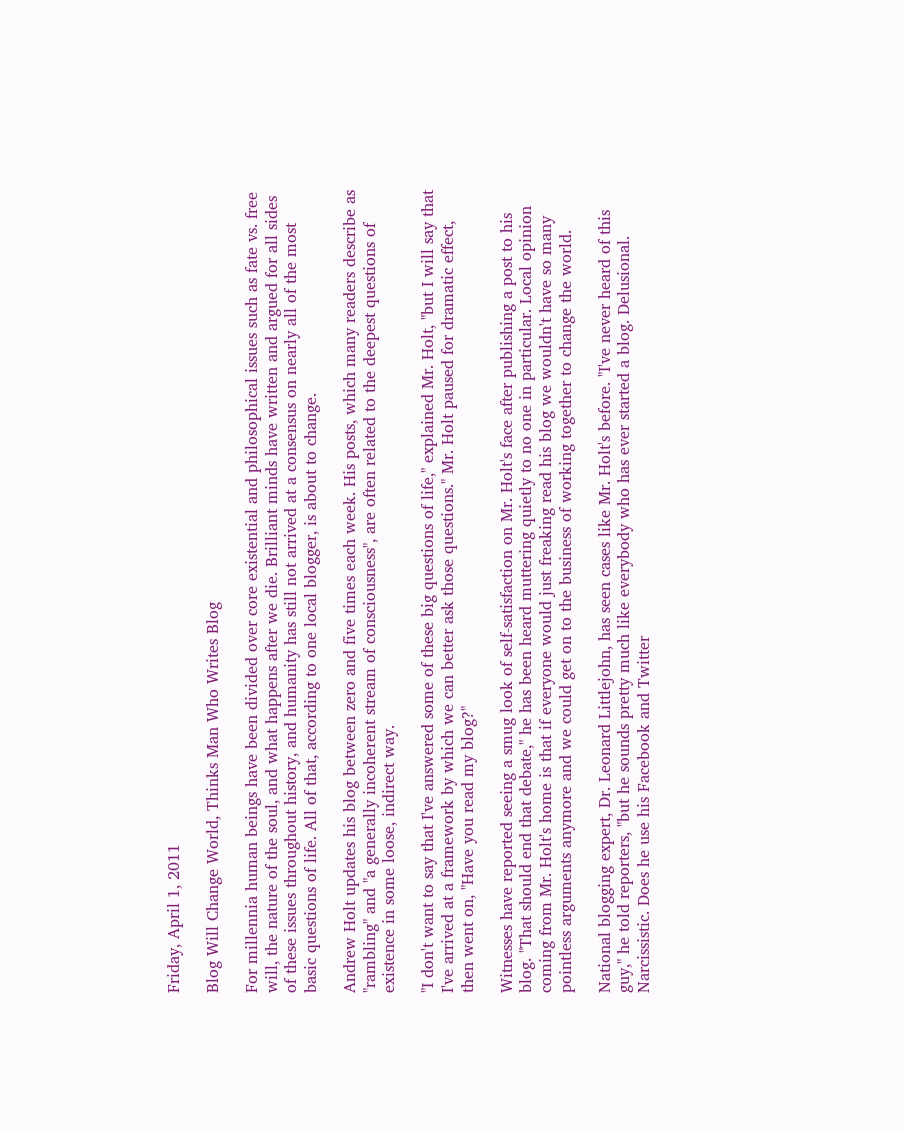Friday, April 1, 2011

Blog Will Change World, Thinks Man Who Writes Blog

For millennia human beings have been divided over core existential and philosophical issues such as fate vs. free will, the nature of the soul, and what happens after we die. Brilliant minds have written and argued for all sides of these issues throughout history, and humanity has still not arrived at a consensus on nearly all of the most basic questions of life. All of that, according to one local blogger, is about to change.

Andrew Holt updates his blog between zero and five times each week. His posts, which many readers describe as "rambling" and "a generally incoherent stream of consciousness", are often related to the deepest questions of existence in some loose, indirect way.

"I don't want to say that I've answered some of these big questions of life," explained Mr. Holt, "but I will say that I've arrived at a framework by which we can better ask those questions." Mr. Holt paused for dramatic effect, then went on, "Have you read my blog?"

Witnesses have reported seeing a smug look of self-satisfaction on Mr. Holt's face after publishing a post to his blog. "That should end that debate," he has been heard muttering quietly to no one in particular. Local opinion coming from Mr. Holt's home is that if everyone would just freaking read his blog we wouldn't have so many pointless arguments anymore and we could get on to the business of working together to change the world.

National blogging expert, Dr. Leonard Littlejohn, has seen cases like Mr. Holt's before. "I've never heard of this guy," he told reporters, "but he sounds pretty much like everybody who has ever started a blog. Delusional. Narcissistic. Does he use his Facebook and Twitter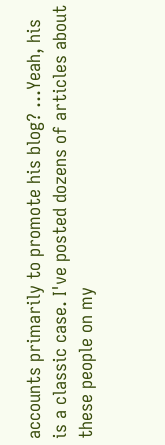accounts primarily to promote his blog? ...Yeah, his is a classic case. I've posted dozens of articles about these people on my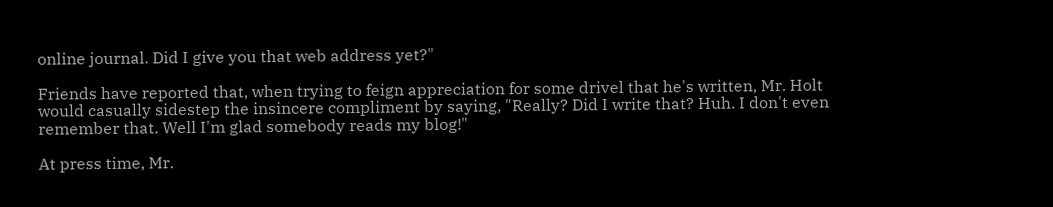online journal. Did I give you that web address yet?"

Friends have reported that, when trying to feign appreciation for some drivel that he's written, Mr. Holt would casually sidestep the insincere compliment by saying, "Really? Did I write that? Huh. I don't even remember that. Well I'm glad somebody reads my blog!"

At press time, Mr.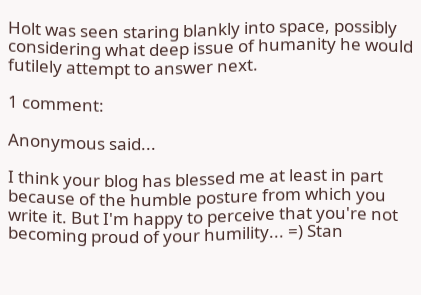Holt was seen staring blankly into space, possibly considering what deep issue of humanity he would futilely attempt to answer next.

1 comment:

Anonymous said...

I think your blog has blessed me at least in part because of the humble posture from which you write it. But I'm happy to perceive that you're not becoming proud of your humility... =) Stan